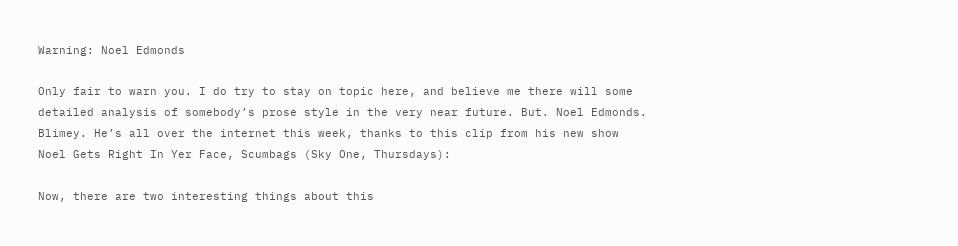Warning: Noel Edmonds

Only fair to warn you. I do try to stay on topic here, and believe me there will some detailed analysis of somebody’s prose style in the very near future. But. Noel Edmonds. Blimey. He’s all over the internet this week, thanks to this clip from his new show Noel Gets Right In Yer Face, Scumbags (Sky One, Thursdays):

Now, there are two interesting things about this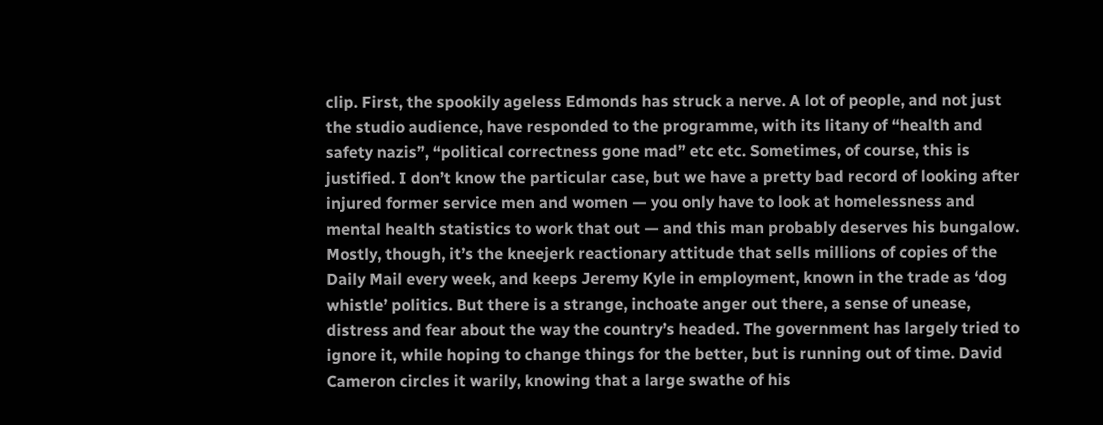clip. First, the spookily ageless Edmonds has struck a nerve. A lot of people, and not just the studio audience, have responded to the programme, with its litany of “health and safety nazis”, “political correctness gone mad” etc etc. Sometimes, of course, this is justified. I don’t know the particular case, but we have a pretty bad record of looking after injured former service men and women — you only have to look at homelessness and mental health statistics to work that out — and this man probably deserves his bungalow. Mostly, though, it’s the kneejerk reactionary attitude that sells millions of copies of the Daily Mail every week, and keeps Jeremy Kyle in employment, known in the trade as ‘dog whistle’ politics. But there is a strange, inchoate anger out there, a sense of unease, distress and fear about the way the country’s headed. The government has largely tried to ignore it, while hoping to change things for the better, but is running out of time. David Cameron circles it warily, knowing that a large swathe of his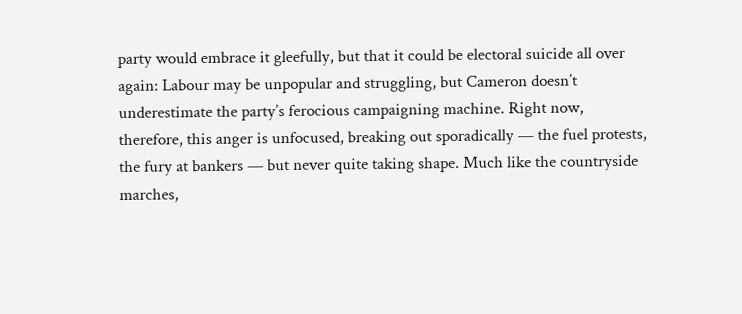party would embrace it gleefully, but that it could be electoral suicide all over again: Labour may be unpopular and struggling, but Cameron doesn’t underestimate the party’s ferocious campaigning machine. Right now, therefore, this anger is unfocused, breaking out sporadically — the fuel protests, the fury at bankers — but never quite taking shape. Much like the countryside marches,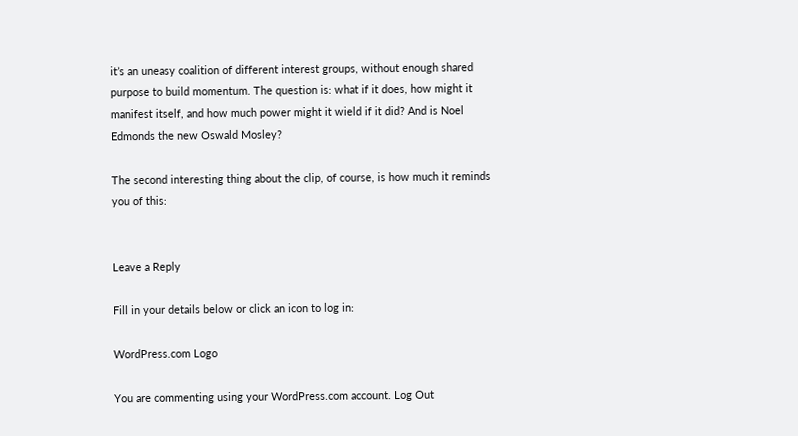it’s an uneasy coalition of different interest groups, without enough shared purpose to build momentum. The question is: what if it does, how might it manifest itself, and how much power might it wield if it did? And is Noel Edmonds the new Oswald Mosley?

The second interesting thing about the clip, of course, is how much it reminds you of this:


Leave a Reply

Fill in your details below or click an icon to log in:

WordPress.com Logo

You are commenting using your WordPress.com account. Log Out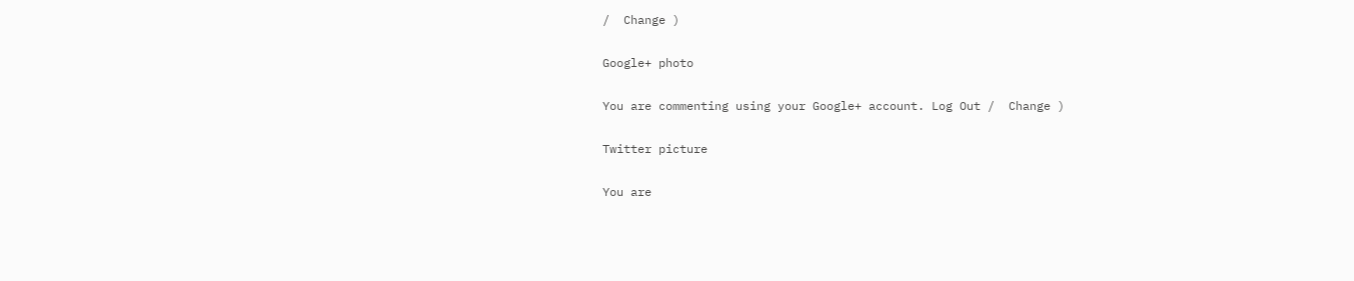/  Change )

Google+ photo

You are commenting using your Google+ account. Log Out /  Change )

Twitter picture

You are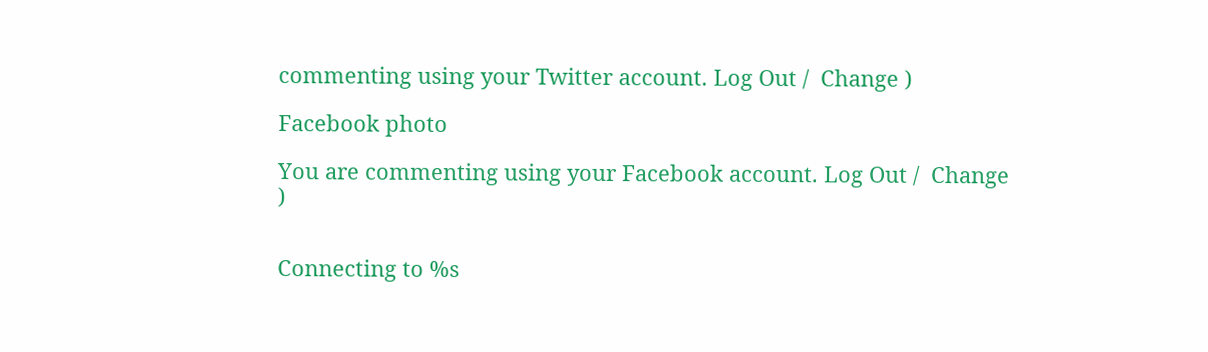commenting using your Twitter account. Log Out /  Change )

Facebook photo

You are commenting using your Facebook account. Log Out /  Change )


Connecting to %s